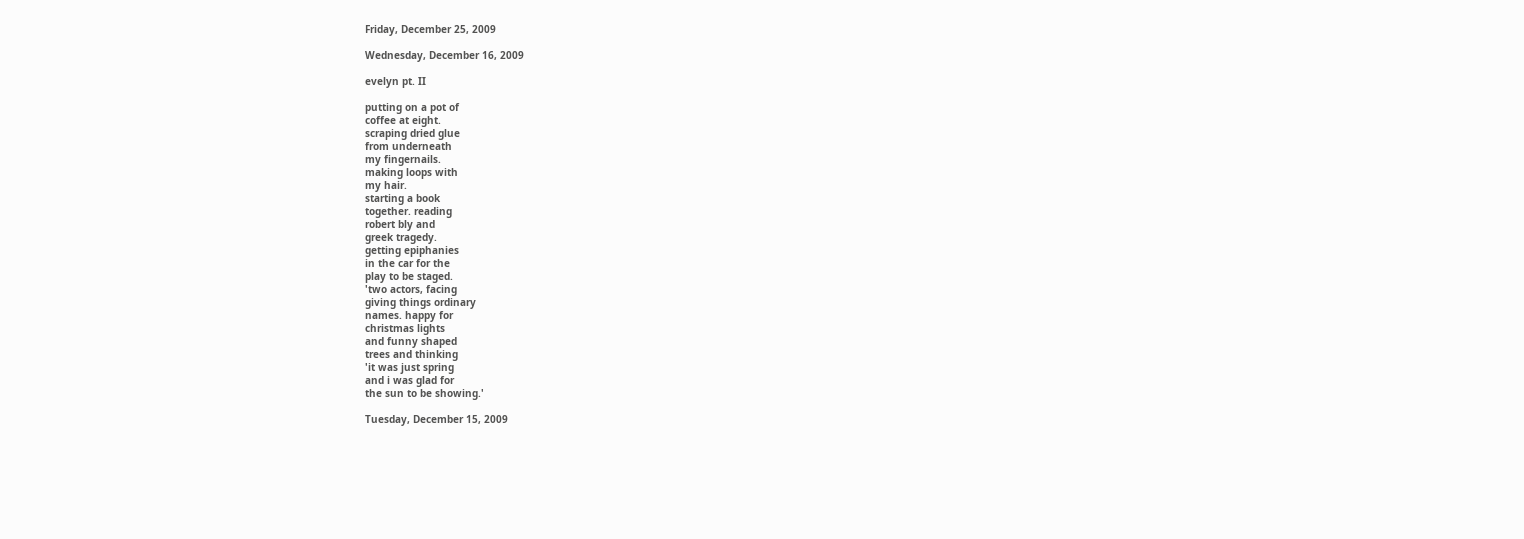Friday, December 25, 2009

Wednesday, December 16, 2009

evelyn pt. II

putting on a pot of
coffee at eight.
scraping dried glue
from underneath
my fingernails.
making loops with
my hair.
starting a book
together. reading
robert bly and
greek tragedy.
getting epiphanies
in the car for the
play to be staged.
'two actors, facing
giving things ordinary
names. happy for
christmas lights
and funny shaped
trees and thinking
'it was just spring
and i was glad for
the sun to be showing.'

Tuesday, December 15, 2009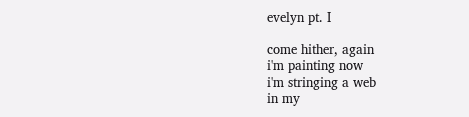evelyn pt. I

come hither, again
i'm painting now
i'm stringing a web
in my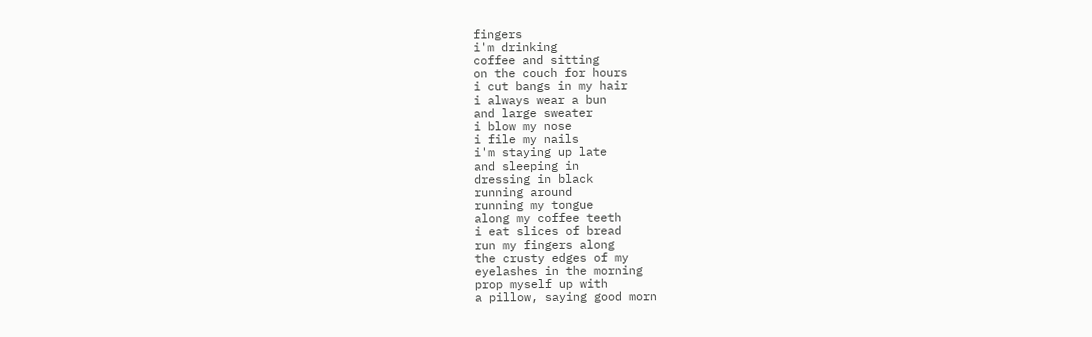fingers
i'm drinking
coffee and sitting
on the couch for hours
i cut bangs in my hair
i always wear a bun
and large sweater
i blow my nose
i file my nails
i'm staying up late
and sleeping in
dressing in black
running around
running my tongue
along my coffee teeth
i eat slices of bread
run my fingers along
the crusty edges of my
eyelashes in the morning
prop myself up with
a pillow, saying good morn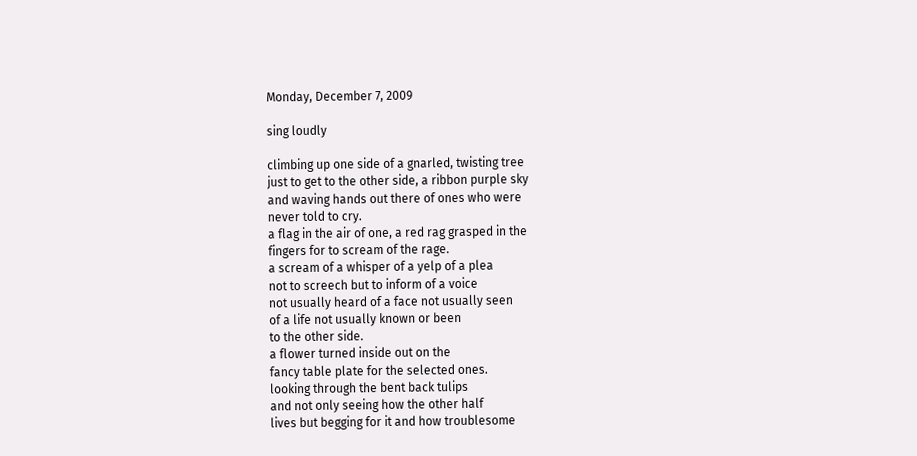Monday, December 7, 2009

sing loudly

climbing up one side of a gnarled, twisting tree
just to get to the other side, a ribbon purple sky
and waving hands out there of ones who were
never told to cry.
a flag in the air of one, a red rag grasped in the
fingers for to scream of the rage.
a scream of a whisper of a yelp of a plea
not to screech but to inform of a voice
not usually heard of a face not usually seen
of a life not usually known or been
to the other side.
a flower turned inside out on the
fancy table plate for the selected ones.
looking through the bent back tulips
and not only seeing how the other half
lives but begging for it and how troublesome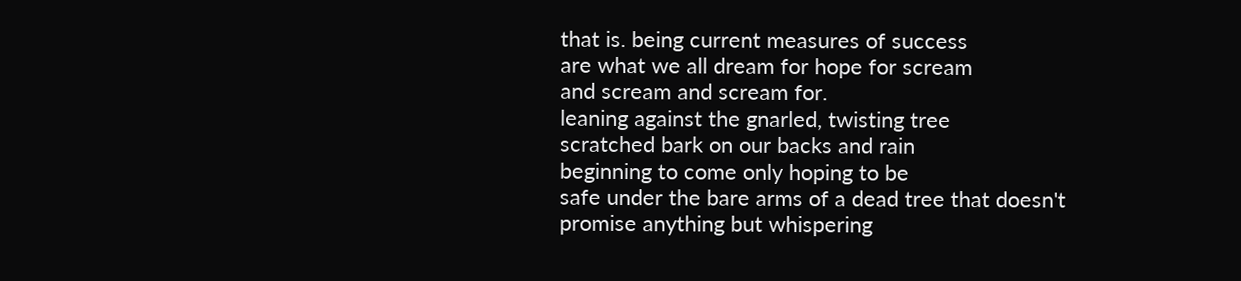that is. being current measures of success
are what we all dream for hope for scream
and scream and scream for.
leaning against the gnarled, twisting tree
scratched bark on our backs and rain
beginning to come only hoping to be
safe under the bare arms of a dead tree that doesn't
promise anything but whispering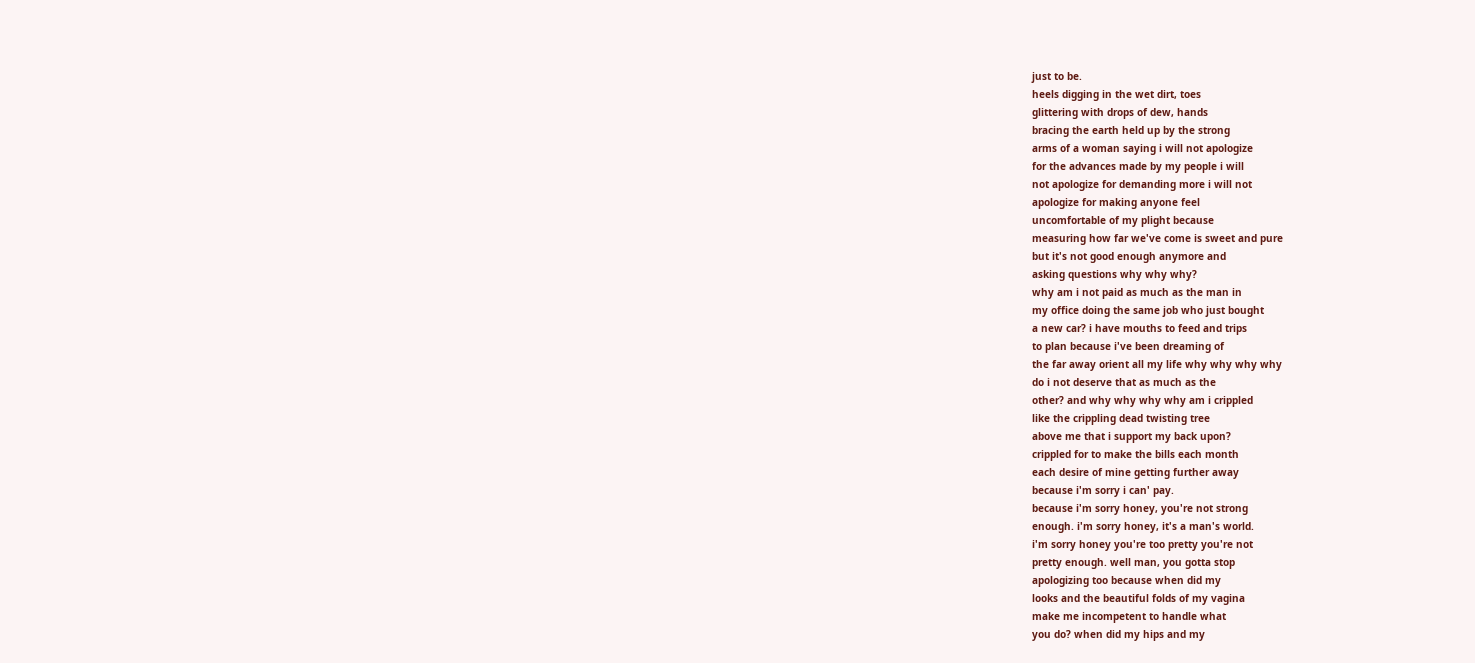just to be.
heels digging in the wet dirt, toes
glittering with drops of dew, hands
bracing the earth held up by the strong
arms of a woman saying i will not apologize
for the advances made by my people i will
not apologize for demanding more i will not
apologize for making anyone feel
uncomfortable of my plight because
measuring how far we've come is sweet and pure
but it's not good enough anymore and
asking questions why why why?
why am i not paid as much as the man in
my office doing the same job who just bought
a new car? i have mouths to feed and trips
to plan because i've been dreaming of
the far away orient all my life why why why why
do i not deserve that as much as the
other? and why why why why am i crippled
like the crippling dead twisting tree
above me that i support my back upon?
crippled for to make the bills each month
each desire of mine getting further away
because i'm sorry i can' pay.
because i'm sorry honey, you're not strong
enough. i'm sorry honey, it's a man's world.
i'm sorry honey you're too pretty you're not
pretty enough. well man, you gotta stop
apologizing too because when did my
looks and the beautiful folds of my vagina
make me incompetent to handle what
you do? when did my hips and my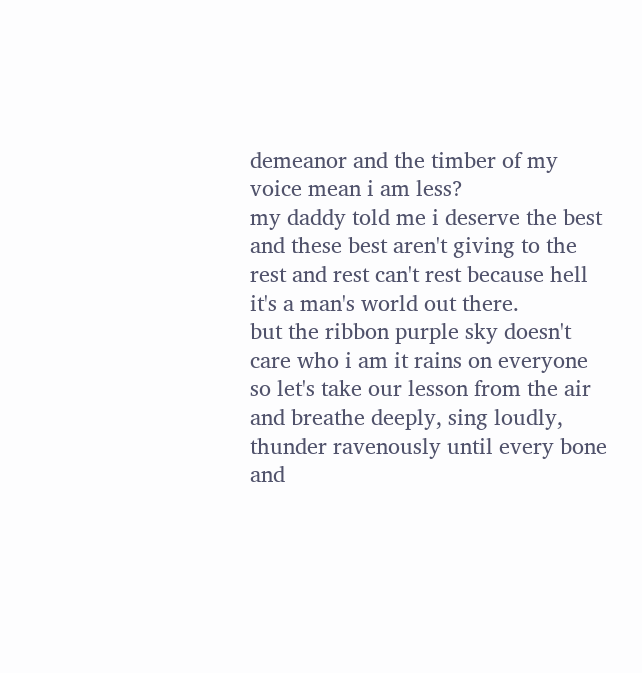demeanor and the timber of my
voice mean i am less?
my daddy told me i deserve the best
and these best aren't giving to the
rest and rest can't rest because hell
it's a man's world out there.
but the ribbon purple sky doesn't
care who i am it rains on everyone
so let's take our lesson from the air
and breathe deeply, sing loudly,
thunder ravenously until every bone
and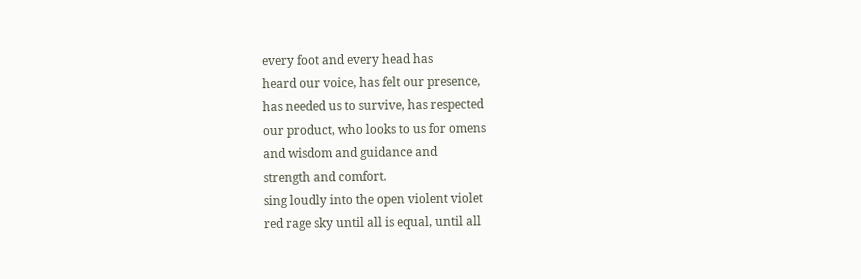every foot and every head has
heard our voice, has felt our presence,
has needed us to survive, has respected
our product, who looks to us for omens
and wisdom and guidance and
strength and comfort.
sing loudly into the open violent violet
red rage sky until all is equal, until all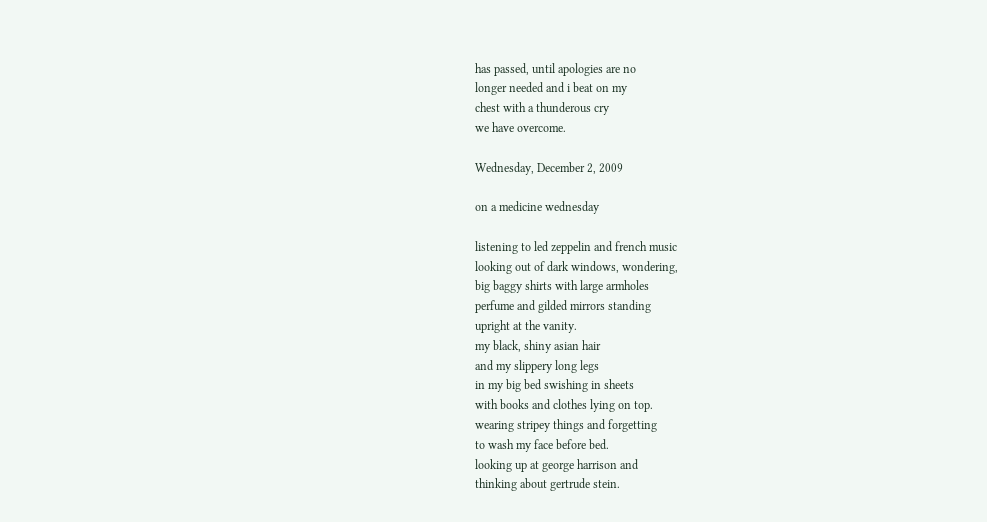has passed, until apologies are no
longer needed and i beat on my
chest with a thunderous cry
we have overcome.

Wednesday, December 2, 2009

on a medicine wednesday

listening to led zeppelin and french music
looking out of dark windows, wondering,
big baggy shirts with large armholes
perfume and gilded mirrors standing
upright at the vanity.
my black, shiny asian hair
and my slippery long legs
in my big bed swishing in sheets
with books and clothes lying on top.
wearing stripey things and forgetting
to wash my face before bed.
looking up at george harrison and
thinking about gertrude stein.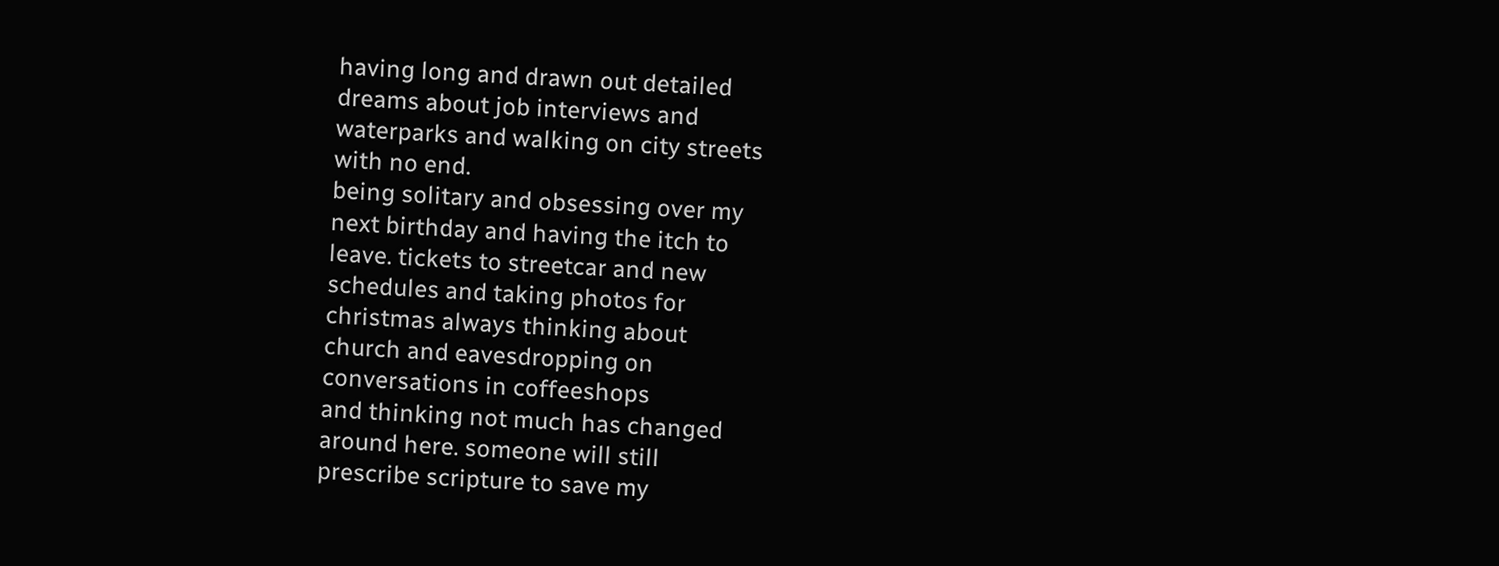having long and drawn out detailed
dreams about job interviews and
waterparks and walking on city streets
with no end.
being solitary and obsessing over my
next birthday and having the itch to
leave. tickets to streetcar and new
schedules and taking photos for
christmas always thinking about
church and eavesdropping on
conversations in coffeeshops
and thinking not much has changed
around here. someone will still
prescribe scripture to save my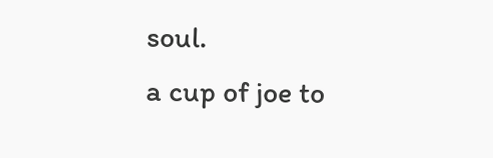soul.
a cup of joe to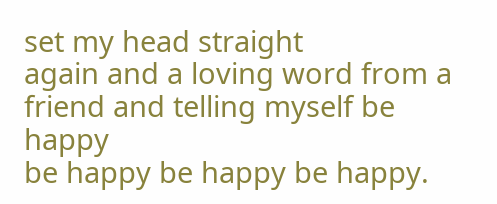set my head straight
again and a loving word from a
friend and telling myself be happy
be happy be happy be happy.